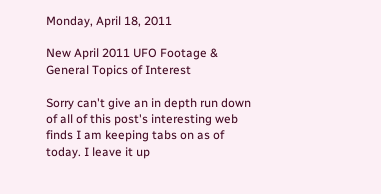Monday, April 18, 2011

New April 2011 UFO Footage & General Topics of Interest

Sorry can't give an in depth run down of all of this post's interesting web finds I am keeping tabs on as of today. I leave it up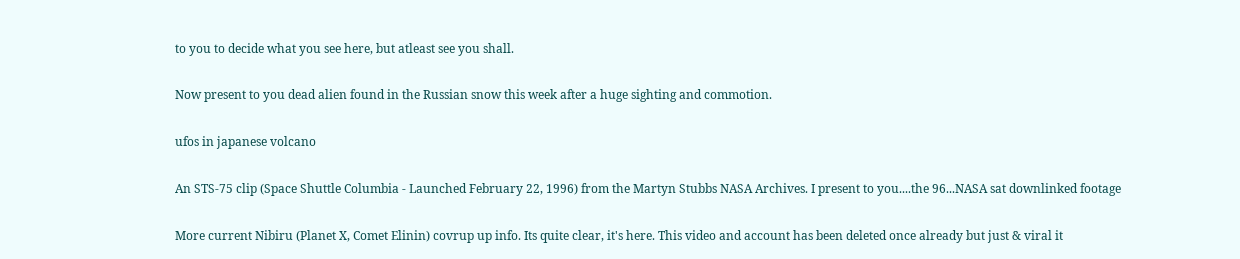to you to decide what you see here, but atleast see you shall.

Now present to you dead alien found in the Russian snow this week after a huge sighting and commotion.

ufos in japanese volcano

An STS-75 clip (Space Shuttle Columbia - Launched February 22, 1996) from the Martyn Stubbs NASA Archives. I present to you....the 96...NASA sat downlinked footage

More current Nibiru (Planet X, Comet Elinin) covrup up info. Its quite clear, it's here. This video and account has been deleted once already but just & viral it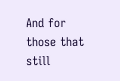And for those that still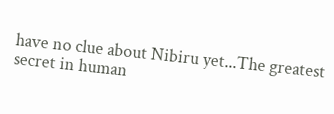have no clue about Nibiru yet...The greatest secret in human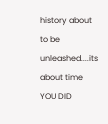history about to be unleashed....its about time YOU DID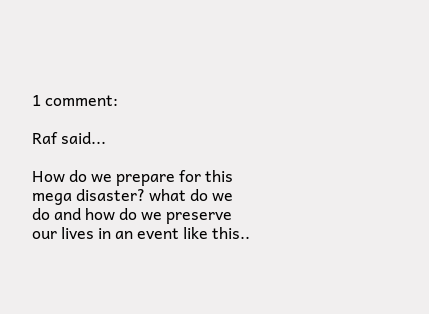1 comment:

Raf said...

How do we prepare for this mega disaster? what do we do and how do we preserve our lives in an event like this..